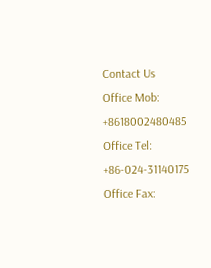Contact Us
Office Mob: +8618002480485
Office Tel: +86-024-31140175
Office Fax: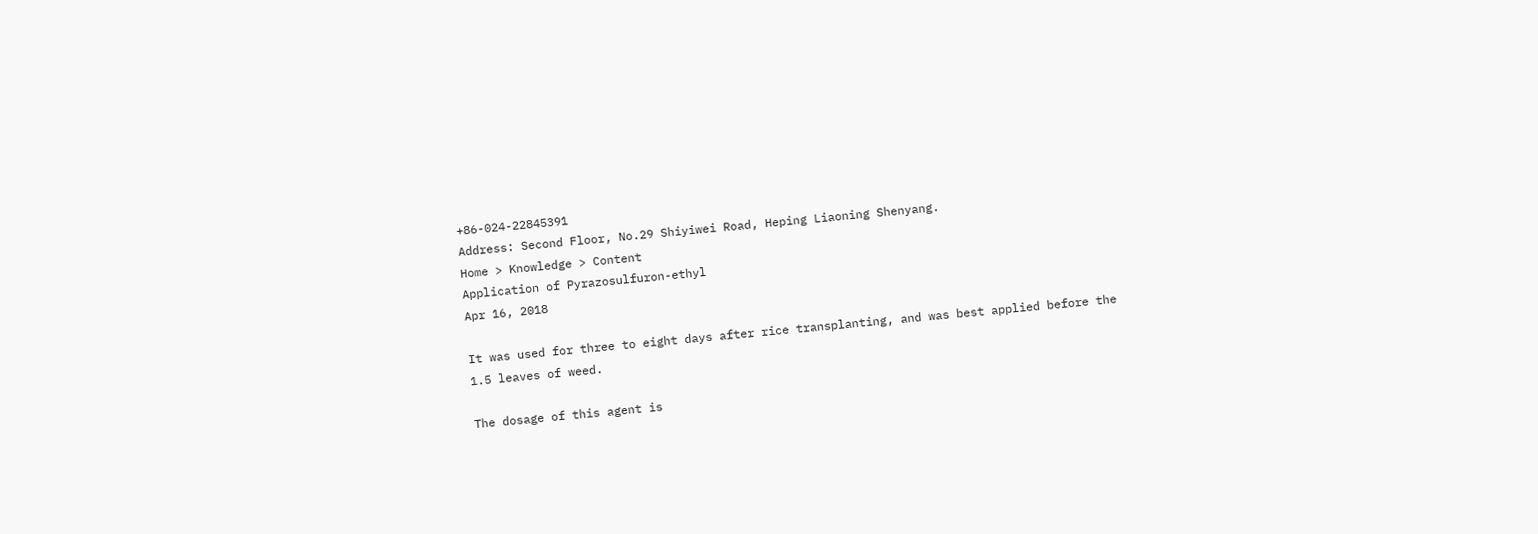+86-024-22845391
Address: Second Floor, No.29 Shiyiwei Road, Heping Liaoning Shenyang.
Home > Knowledge > Content
Application of Pyrazosulfuron-ethyl
Apr 16, 2018

It was used for three to eight days after rice transplanting, and was best applied before the 1.5 leaves of weed.

The dosage of this agent is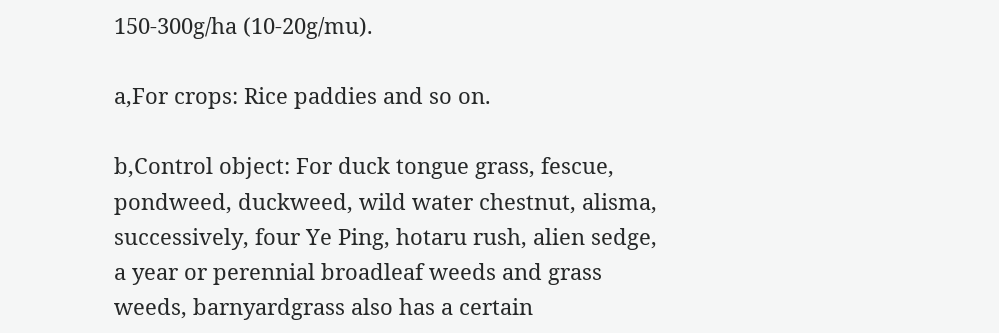150-300g/ha (10-20g/mu).

a,For crops: Rice paddies and so on.

b,Control object: For duck tongue grass, fescue, pondweed, duckweed, wild water chestnut, alisma, successively, four Ye Ping, hotaru rush, alien sedge, a year or perennial broadleaf weeds and grass weeds, barnyardgrass also has a certain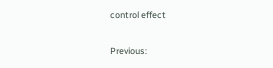control effect

Previous: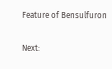Feature of Bensulfuron

Next: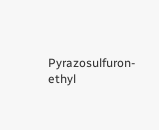Pyrazosulfuron-ethyl